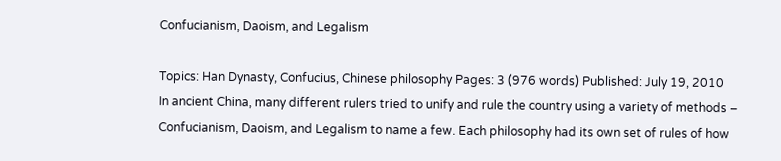Confucianism, Daoism, and Legalism

Topics: Han Dynasty, Confucius, Chinese philosophy Pages: 3 (976 words) Published: July 19, 2010
In ancient China, many different rulers tried to unify and rule the country using a variety of methods – Confucianism, Daoism, and Legalism to name a few. Each philosophy had its own set of rules of how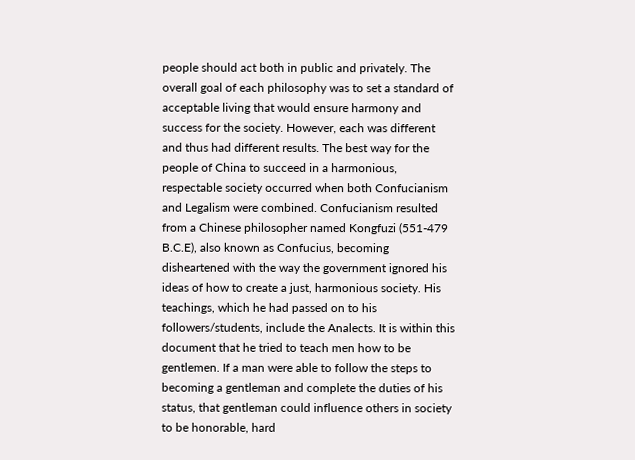people should act both in public and privately. The overall goal of each philosophy was to set a standard of acceptable living that would ensure harmony and success for the society. However, each was different and thus had different results. The best way for the people of China to succeed in a harmonious, respectable society occurred when both Confucianism and Legalism were combined. Confucianism resulted from a Chinese philosopher named Kongfuzi (551-479 B.C.E), also known as Confucius, becoming disheartened with the way the government ignored his ideas of how to create a just, harmonious society. His teachings, which he had passed on to his followers/students, include the Analects. It is within this document that he tried to teach men how to be gentlemen. If a man were able to follow the steps to becoming a gentleman and complete the duties of his status, that gentleman could influence others in society to be honorable, hard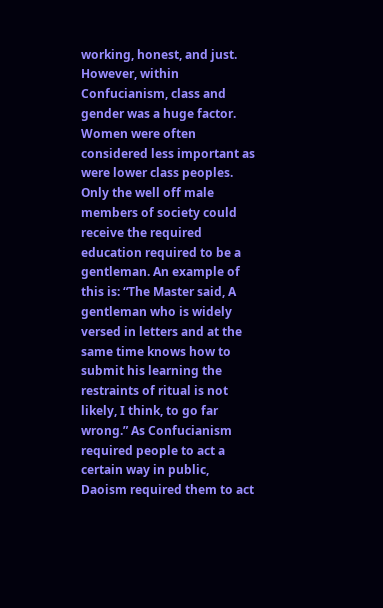working, honest, and just. However, within Confucianism, class and gender was a huge factor. Women were often considered less important as were lower class peoples. Only the well off male members of society could receive the required education required to be a gentleman. An example of this is: “The Master said, A gentleman who is widely versed in letters and at the same time knows how to submit his learning the restraints of ritual is not likely, I think, to go far wrong.” As Confucianism required people to act a certain way in public, Daoism required them to act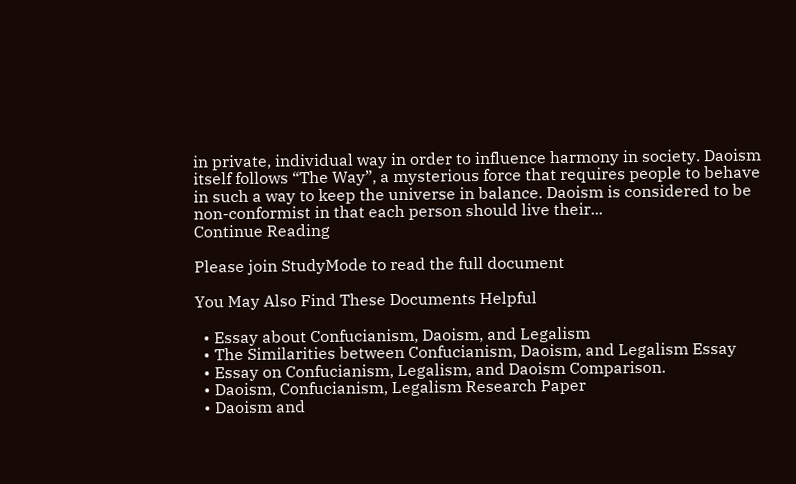in private, individual way in order to influence harmony in society. Daoism itself follows “The Way”, a mysterious force that requires people to behave in such a way to keep the universe in balance. Daoism is considered to be non-conformist in that each person should live their...
Continue Reading

Please join StudyMode to read the full document

You May Also Find These Documents Helpful

  • Essay about Confucianism, Daoism, and Legalism
  • The Similarities between Confucianism, Daoism, and Legalism Essay
  • Essay on Confucianism, Legalism, and Daoism Comparison.
  • Daoism, Confucianism, Legalism Research Paper
  • Daoism and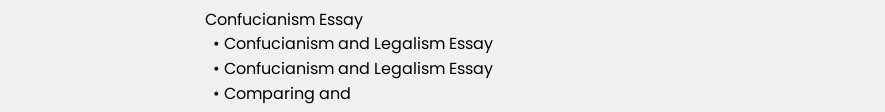Confucianism Essay
  • Confucianism and Legalism Essay
  • Confucianism and Legalism Essay
  • Comparing and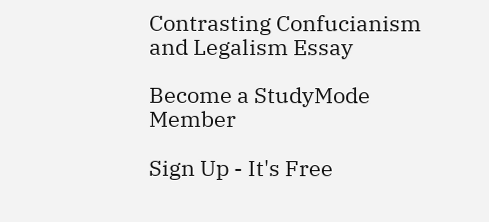Contrasting Confucianism and Legalism Essay

Become a StudyMode Member

Sign Up - It's Free